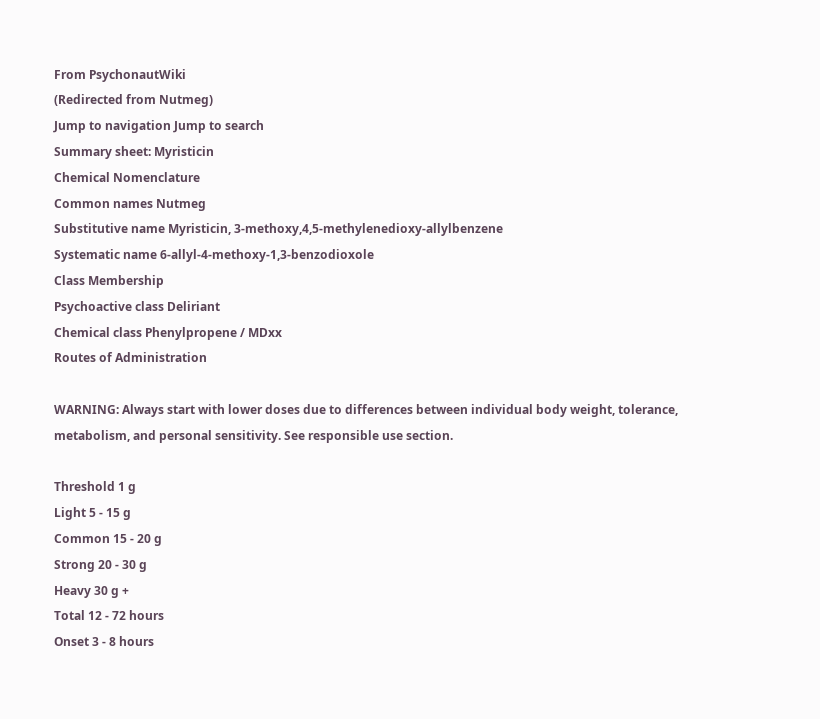From PsychonautWiki
(Redirected from Nutmeg)
Jump to navigation Jump to search
Summary sheet: Myristicin
Chemical Nomenclature
Common names Nutmeg
Substitutive name Myristicin, 3-methoxy,4,5-methylenedioxy-allylbenzene
Systematic name 6-allyl-4-methoxy-1,3-benzodioxole
Class Membership
Psychoactive class Deliriant
Chemical class Phenylpropene / MDxx
Routes of Administration

WARNING: Always start with lower doses due to differences between individual body weight, tolerance, metabolism, and personal sensitivity. See responsible use section.

Threshold 1 g
Light 5 - 15 g
Common 15 - 20 g
Strong 20 - 30 g
Heavy 30 g +
Total 12 - 72 hours
Onset 3 - 8 hours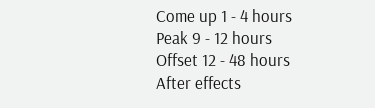Come up 1 - 4 hours
Peak 9 - 12 hours
Offset 12 - 48 hours
After effects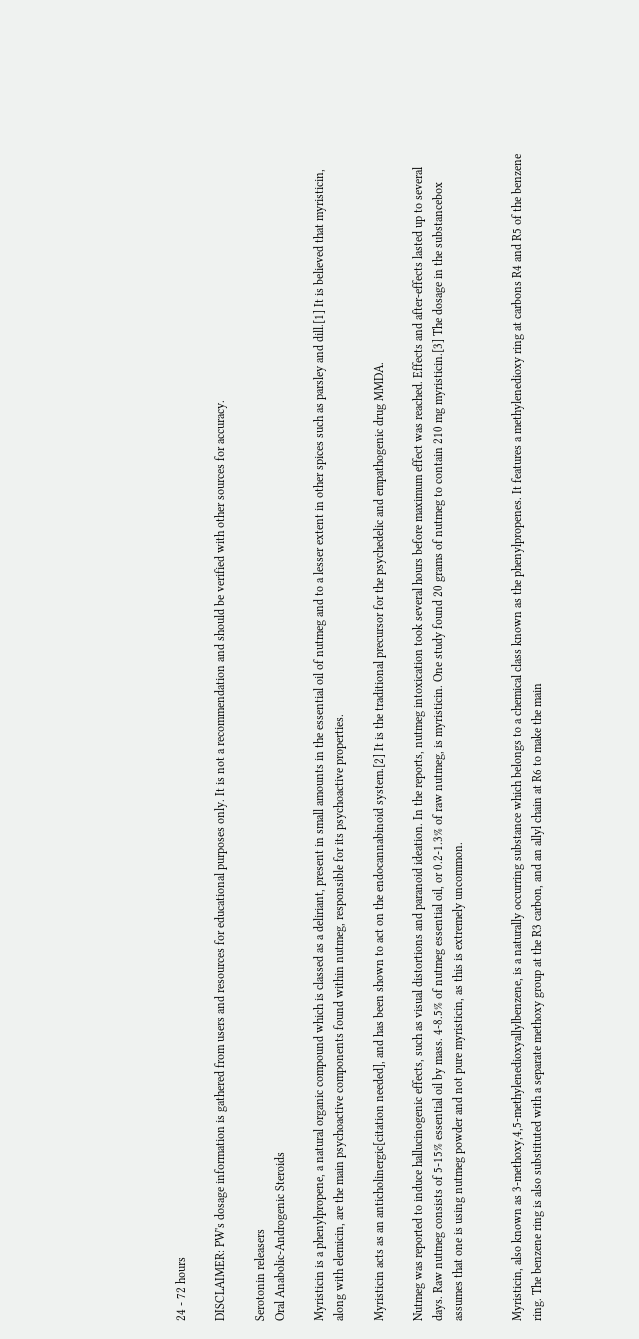24 - 72 hours

DISCLAIMER: PW's dosage information is gathered from users and resources for educational purposes only. It is not a recommendation and should be verified with other sources for accuracy.

Serotonin releasers
Oral Anabolic-Androgenic Steroids

Myristicin is a phenylpropene, a natural organic compound which is classed as a deliriant, present in small amounts in the essential oil of nutmeg and to a lesser extent in other spices such as parsley and dill.[1] It is believed that myristicin, along with elemicin, are the main psychoactive components found within nutmeg, responsible for its psychoactive properties.

Myristicin acts as an anticholinergic[citation needed], and has been shown to act on the endocannabinoid system.[2] It is the traditional precursor for the psychedelic and empathogenic drug MMDA.

Nutmeg was reported to induce hallucinogenic effects, such as visual distortions and paranoid ideation. In the reports, nutmeg intoxication took several hours before maximum effect was reached. Effects and after-effects lasted up to several days. Raw nutmeg consists of 5-15% essential oil by mass. 4-8.5% of nutmeg essential oil, or 0.2-1.3% of raw nutmeg, is myristicin. One study found 20 grams of nutmeg to contain 210 mg myristicin.[3] The dosage in the substancebox assumes that one is using nutmeg powder and not pure myristicin, as this is extremely uncommon.


Myristicin, also known as 3-methoxy,4,5-methylenedioxyallylbenzene, is a naturally occurring substance which belongs to a chemical class known as the phenylpropenes. It features a methylenedioxy ring at carbons R4 and R5 of the benzene ring. The benzene ring is also substituted with a separate methoxy group at the R3 carbon, and an allyl chain at R6 to make the main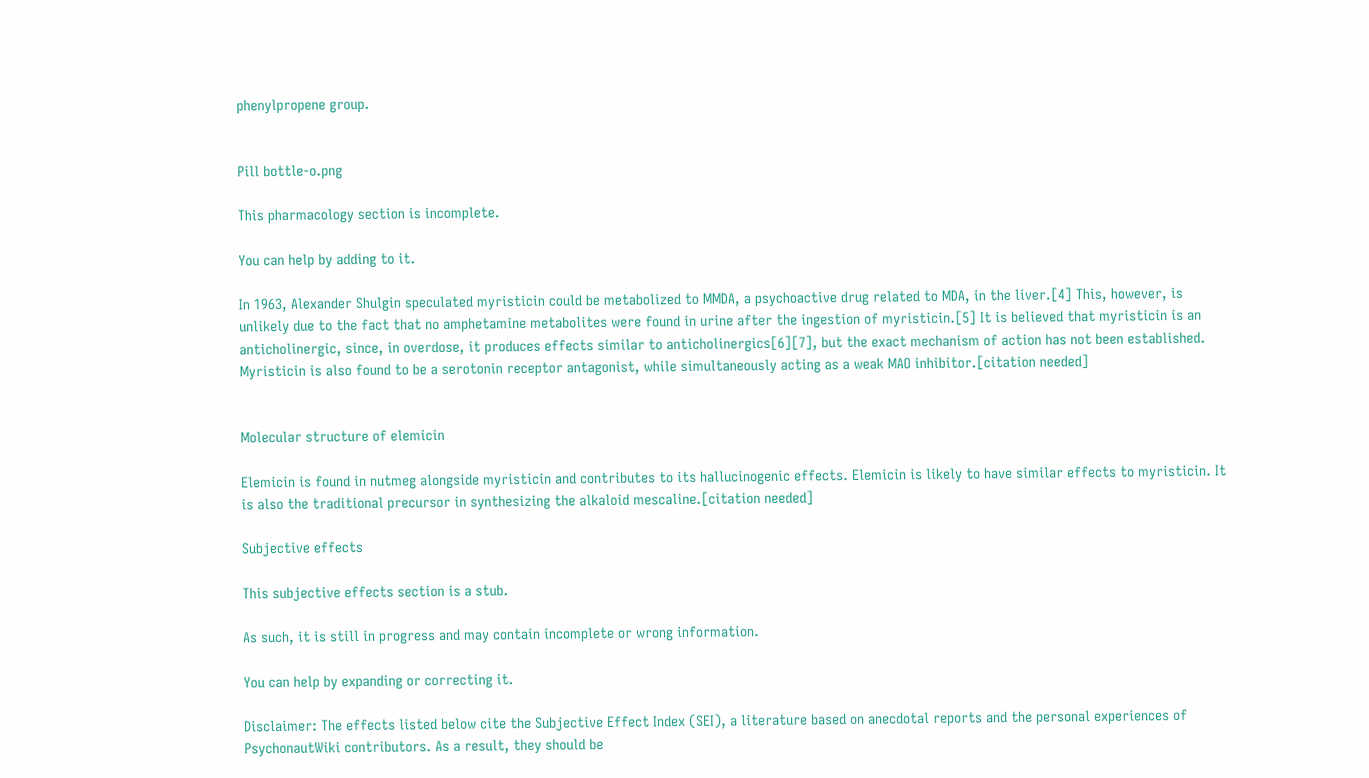phenylpropene group.


Pill bottle-o.png

This pharmacology section is incomplete.

You can help by adding to it.

In 1963, Alexander Shulgin speculated myristicin could be metabolized to MMDA, a psychoactive drug related to MDA, in the liver.[4] This, however, is unlikely due to the fact that no amphetamine metabolites were found in urine after the ingestion of myristicin.[5] It is believed that myristicin is an anticholinergic, since, in overdose, it produces effects similar to anticholinergics[6][7], but the exact mechanism of action has not been established. Myristicin is also found to be a serotonin receptor antagonist, while simultaneously acting as a weak MAO inhibitor.[citation needed]


Molecular structure of elemicin

Elemicin is found in nutmeg alongside myristicin and contributes to its hallucinogenic effects. Elemicin is likely to have similar effects to myristicin. It is also the traditional precursor in synthesizing the alkaloid mescaline.[citation needed]

Subjective effects

This subjective effects section is a stub.

As such, it is still in progress and may contain incomplete or wrong information.

You can help by expanding or correcting it.

Disclaimer: The effects listed below cite the Subjective Effect Index (SEI), a literature based on anecdotal reports and the personal experiences of PsychonautWiki contributors. As a result, they should be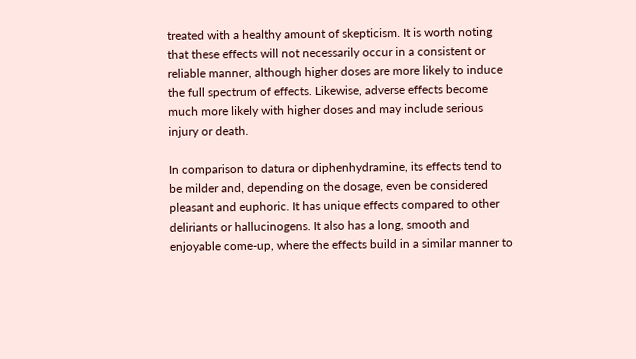treated with a healthy amount of skepticism. It is worth noting that these effects will not necessarily occur in a consistent or reliable manner, although higher doses are more likely to induce the full spectrum of effects. Likewise, adverse effects become much more likely with higher doses and may include serious injury or death.

In comparison to datura or diphenhydramine, its effects tend to be milder and, depending on the dosage, even be considered pleasant and euphoric. It has unique effects compared to other deliriants or hallucinogens. It also has a long, smooth and enjoyable come-up, where the effects build in a similar manner to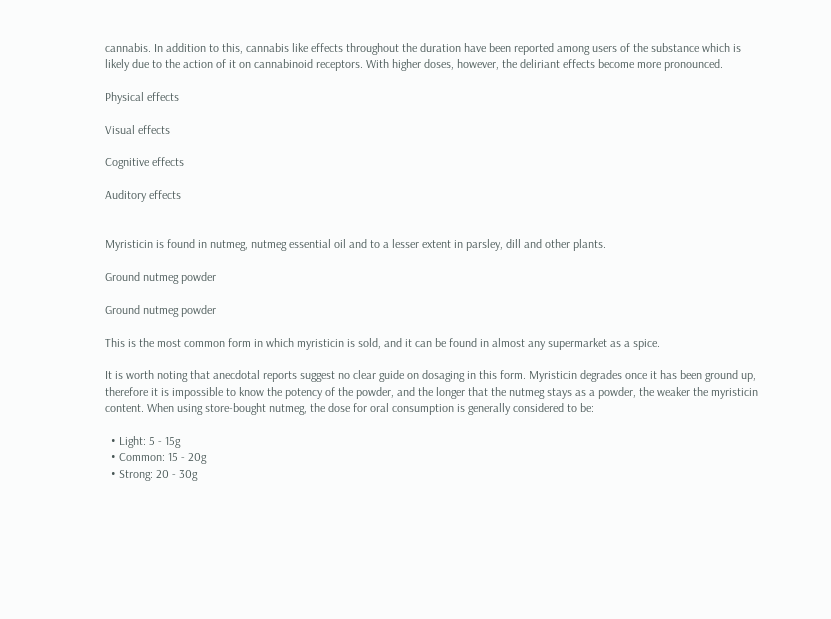cannabis. In addition to this, cannabis like effects throughout the duration have been reported among users of the substance which is likely due to the action of it on cannabinoid receptors. With higher doses, however, the deliriant effects become more pronounced.

Physical effects

Visual effects

Cognitive effects

Auditory effects


Myristicin is found in nutmeg, nutmeg essential oil and to a lesser extent in parsley, dill and other plants.

Ground nutmeg powder

Ground nutmeg powder

This is the most common form in which myristicin is sold, and it can be found in almost any supermarket as a spice.

It is worth noting that anecdotal reports suggest no clear guide on dosaging in this form. Myristicin degrades once it has been ground up, therefore it is impossible to know the potency of the powder, and the longer that the nutmeg stays as a powder, the weaker the myristicin content. When using store-bought nutmeg, the dose for oral consumption is generally considered to be:

  • Light: 5 - 15g
  • Common: 15 - 20g
  • Strong: 20 - 30g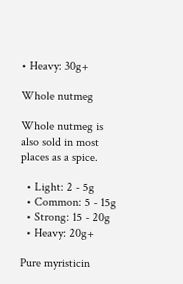• Heavy: 30g+

Whole nutmeg

Whole nutmeg is also sold in most places as a spice.

  • Light: 2 - 5g
  • Common: 5 - 15g
  • Strong: 15 - 20g
  • Heavy: 20g+

Pure myristicin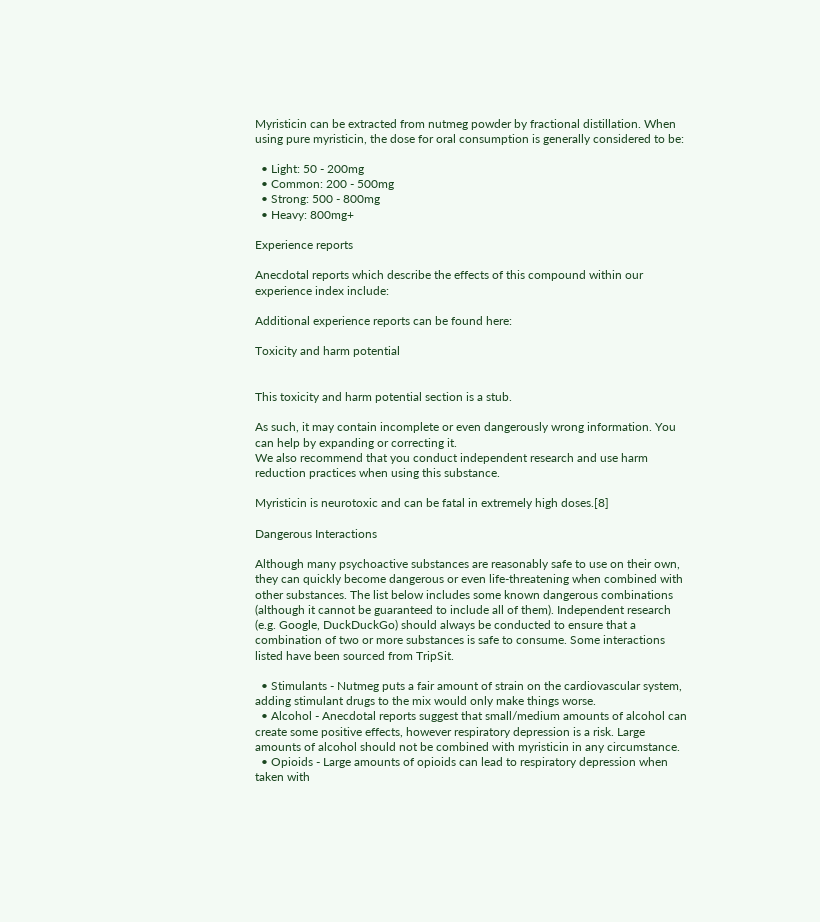Myristicin can be extracted from nutmeg powder by fractional distillation. When using pure myristicin, the dose for oral consumption is generally considered to be:

  • Light: 50 - 200mg
  • Common: 200 - 500mg
  • Strong: 500 - 800mg
  • Heavy: 800mg+

Experience reports

Anecdotal reports which describe the effects of this compound within our experience index include:

Additional experience reports can be found here:

Toxicity and harm potential


This toxicity and harm potential section is a stub.

As such, it may contain incomplete or even dangerously wrong information. You can help by expanding or correcting it.
We also recommend that you conduct independent research and use harm reduction practices when using this substance.

Myristicin is neurotoxic and can be fatal in extremely high doses.[8]

Dangerous Interactions

Although many psychoactive substances are reasonably safe to use on their own, they can quickly become dangerous or even life-threatening when combined with other substances. The list below includes some known dangerous combinations (although it cannot be guaranteed to include all of them). Independent research (e.g. Google, DuckDuckGo) should always be conducted to ensure that a combination of two or more substances is safe to consume. Some interactions listed have been sourced from TripSit.

  • Stimulants - Nutmeg puts a fair amount of strain on the cardiovascular system, adding stimulant drugs to the mix would only make things worse.
  • Alcohol - Anecdotal reports suggest that small/medium amounts of alcohol can create some positive effects, however respiratory depression is a risk. Large amounts of alcohol should not be combined with myristicin in any circumstance.
  • Opioids - Large amounts of opioids can lead to respiratory depression when taken with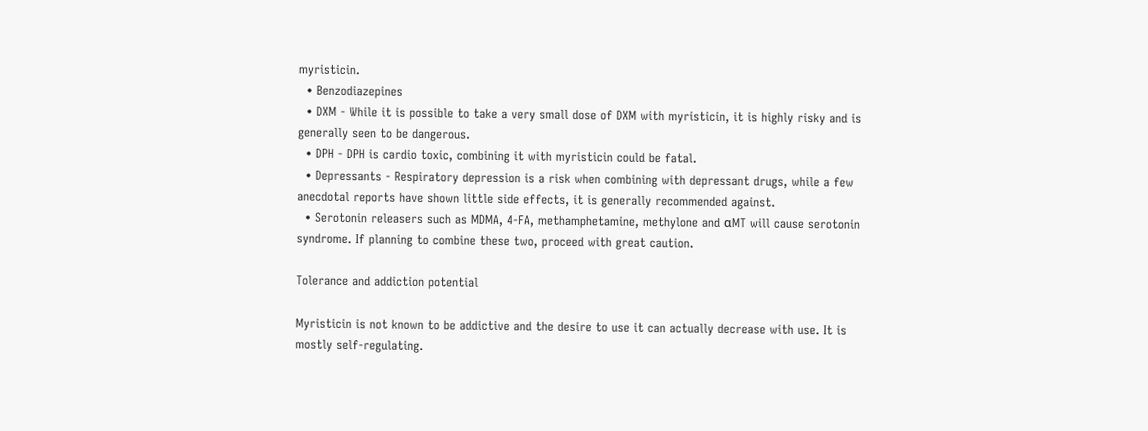myristicin.
  • Benzodiazepines
  • DXM - While it is possible to take a very small dose of DXM with myristicin, it is highly risky and is generally seen to be dangerous.
  • DPH - DPH is cardio toxic, combining it with myristicin could be fatal.
  • Depressants - Respiratory depression is a risk when combining with depressant drugs, while a few anecdotal reports have shown little side effects, it is generally recommended against.
  • Serotonin releasers such as MDMA, 4-FA, methamphetamine, methylone and αMT will cause serotonin syndrome. If planning to combine these two, proceed with great caution.

Tolerance and addiction potential

Myristicin is not known to be addictive and the desire to use it can actually decrease with use. It is mostly self-regulating.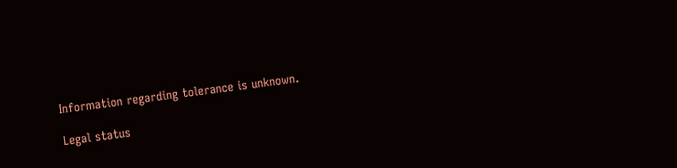Information regarding tolerance is unknown.

Legal status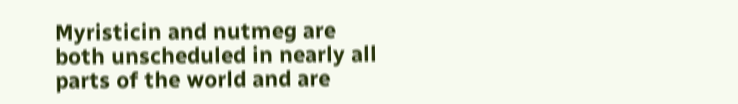Myristicin and nutmeg are both unscheduled in nearly all parts of the world and are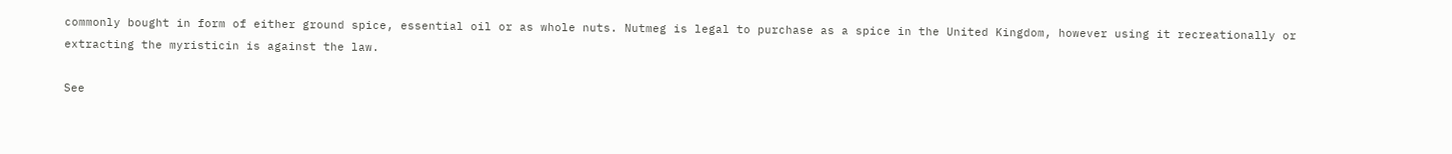commonly bought in form of either ground spice, essential oil or as whole nuts. Nutmeg is legal to purchase as a spice in the United Kingdom, however using it recreationally or extracting the myristicin is against the law.

See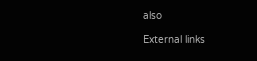also

External links